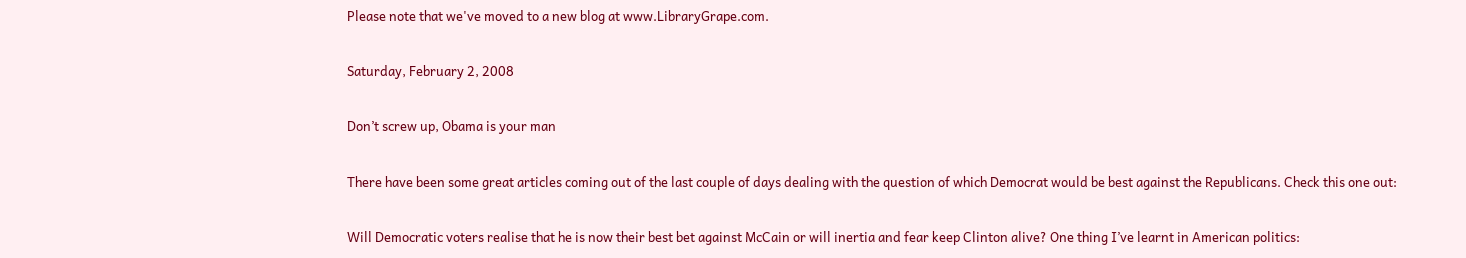Please note that we've moved to a new blog at www.LibraryGrape.com.

Saturday, February 2, 2008

Don’t screw up, Obama is your man

There have been some great articles coming out of the last couple of days dealing with the question of which Democrat would be best against the Republicans. Check this one out:

Will Democratic voters realise that he is now their best bet against McCain or will inertia and fear keep Clinton alive? One thing I’ve learnt in American politics: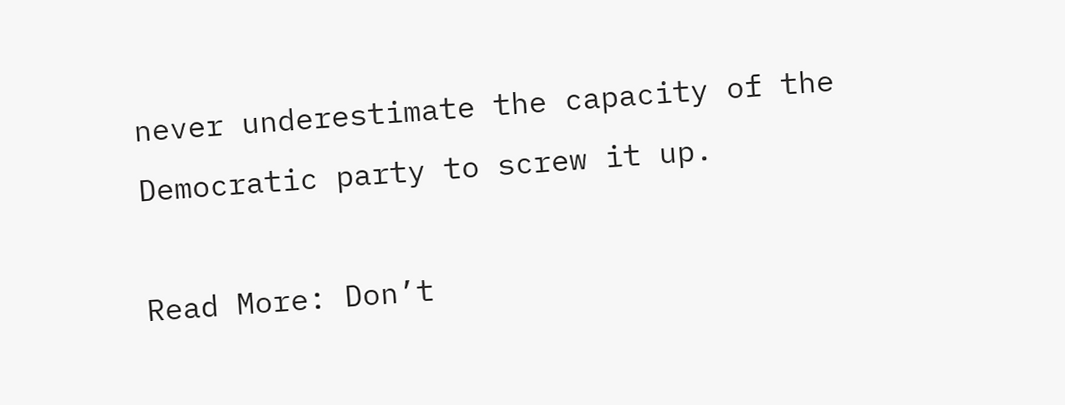never underestimate the capacity of the Democratic party to screw it up.

Read More: Don’t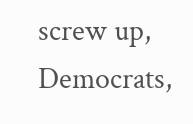screw up, Democrats,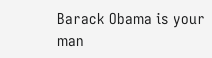Barack Obama is your man